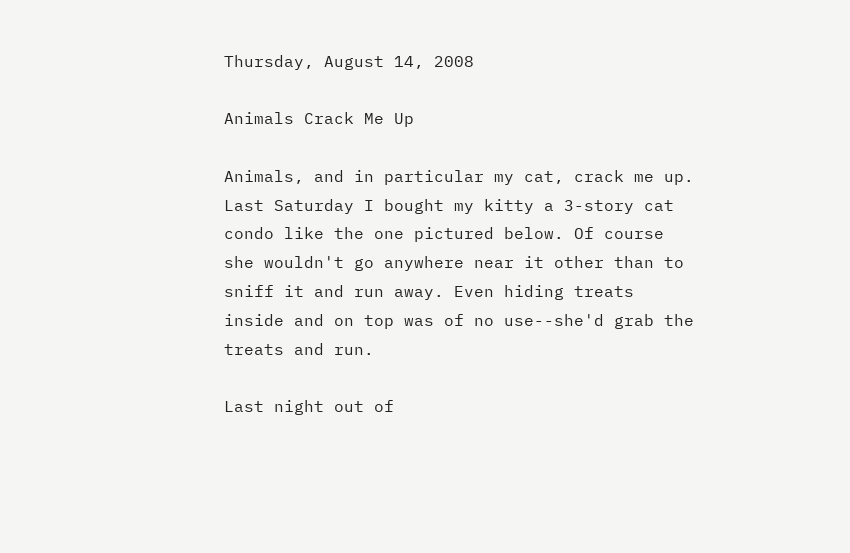Thursday, August 14, 2008

Animals Crack Me Up

Animals, and in particular my cat, crack me up. Last Saturday I bought my kitty a 3-story cat condo like the one pictured below. Of course she wouldn't go anywhere near it other than to sniff it and run away. Even hiding treats inside and on top was of no use--she'd grab the treats and run.

Last night out of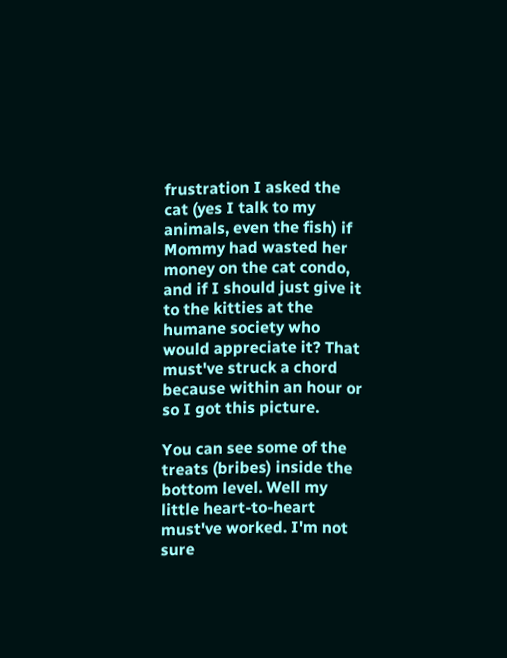frustration I asked the cat (yes I talk to my animals, even the fish) if Mommy had wasted her money on the cat condo, and if I should just give it to the kitties at the humane society who would appreciate it? That must've struck a chord because within an hour or so I got this picture.

You can see some of the treats (bribes) inside the bottom level. Well my little heart-to-heart must've worked. I'm not sure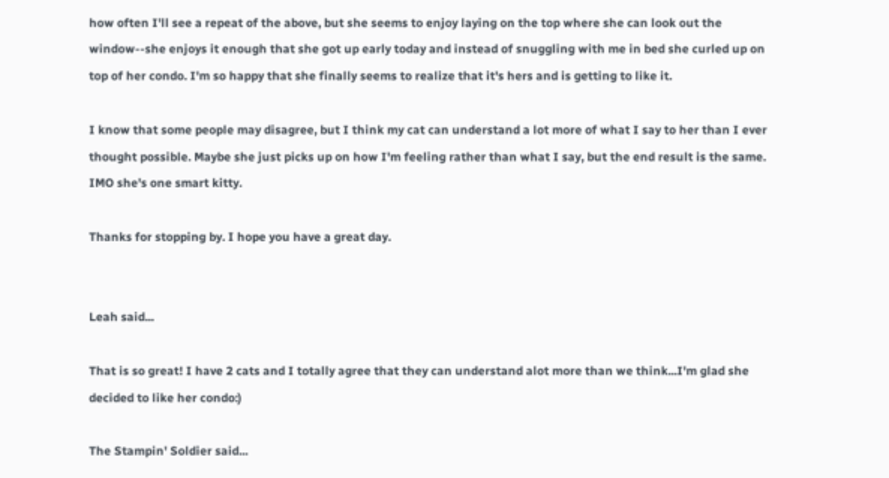how often I'll see a repeat of the above, but she seems to enjoy laying on the top where she can look out the window--she enjoys it enough that she got up early today and instead of snuggling with me in bed she curled up on top of her condo. I'm so happy that she finally seems to realize that it's hers and is getting to like it.

I know that some people may disagree, but I think my cat can understand a lot more of what I say to her than I ever thought possible. Maybe she just picks up on how I'm feeling rather than what I say, but the end result is the same. IMO she's one smart kitty.

Thanks for stopping by. I hope you have a great day.


Leah said...

That is so great! I have 2 cats and I totally agree that they can understand alot more than we think...I'm glad she decided to like her condo:)

The Stampin' Soldier said...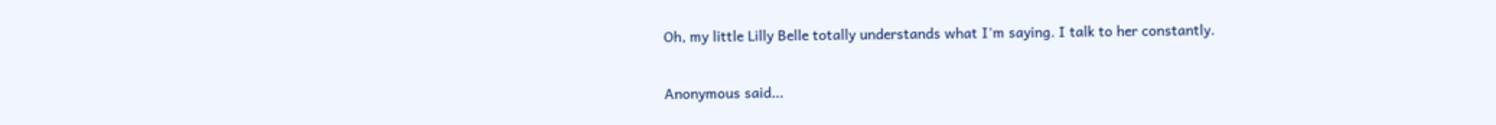Oh, my little Lilly Belle totally understands what I'm saying. I talk to her constantly.

Anonymous said...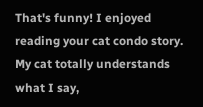That's funny! I enjoyed reading your cat condo story. My cat totally understands what I say,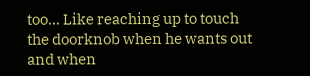too... Like reaching up to touch the doorknob when he wants out and when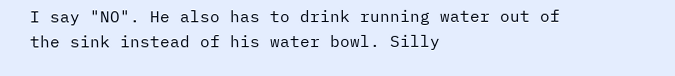I say "NO". He also has to drink running water out of the sink instead of his water bowl. Silly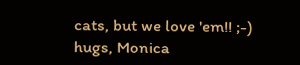cats, but we love 'em!! ;-) hugs, Monica